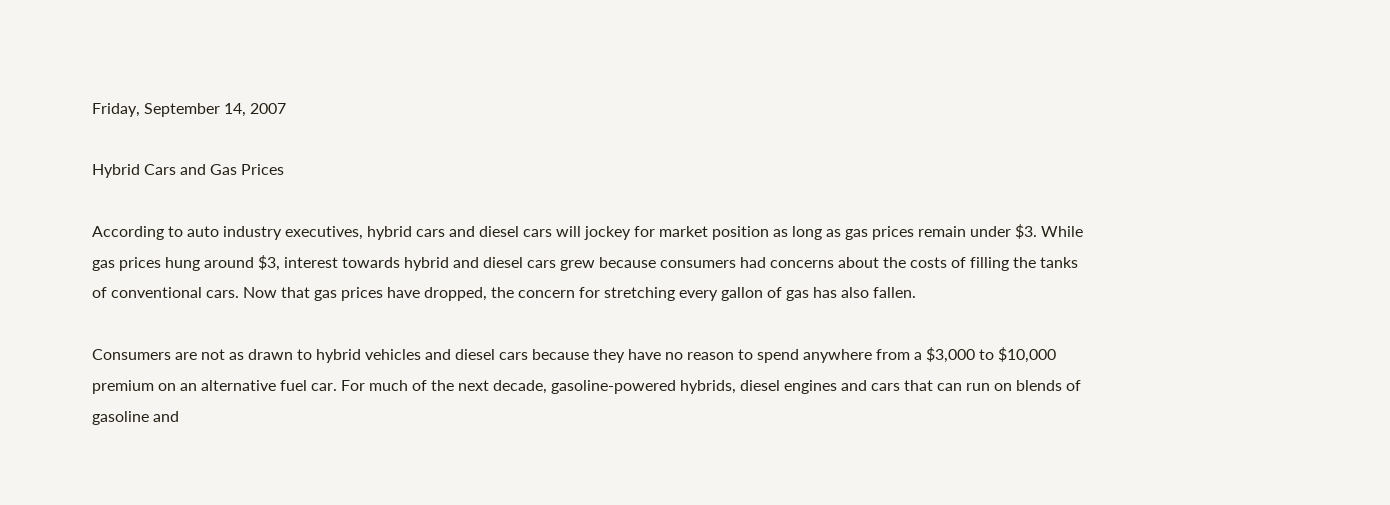Friday, September 14, 2007

Hybrid Cars and Gas Prices

According to auto industry executives, hybrid cars and diesel cars will jockey for market position as long as gas prices remain under $3. While gas prices hung around $3, interest towards hybrid and diesel cars grew because consumers had concerns about the costs of filling the tanks of conventional cars. Now that gas prices have dropped, the concern for stretching every gallon of gas has also fallen.

Consumers are not as drawn to hybrid vehicles and diesel cars because they have no reason to spend anywhere from a $3,000 to $10,000 premium on an alternative fuel car. For much of the next decade, gasoline-powered hybrids, diesel engines and cars that can run on blends of gasoline and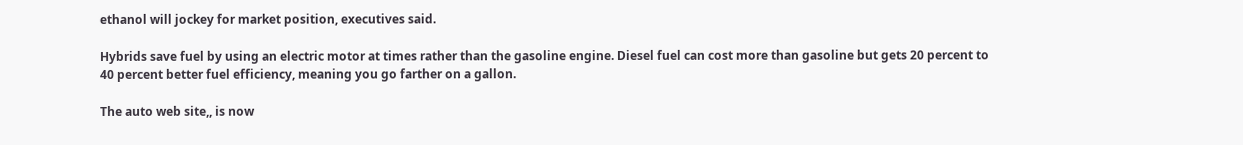ethanol will jockey for market position, executives said.

Hybrids save fuel by using an electric motor at times rather than the gasoline engine. Diesel fuel can cost more than gasoline but gets 20 percent to 40 percent better fuel efficiency, meaning you go farther on a gallon.

The auto web site,, is now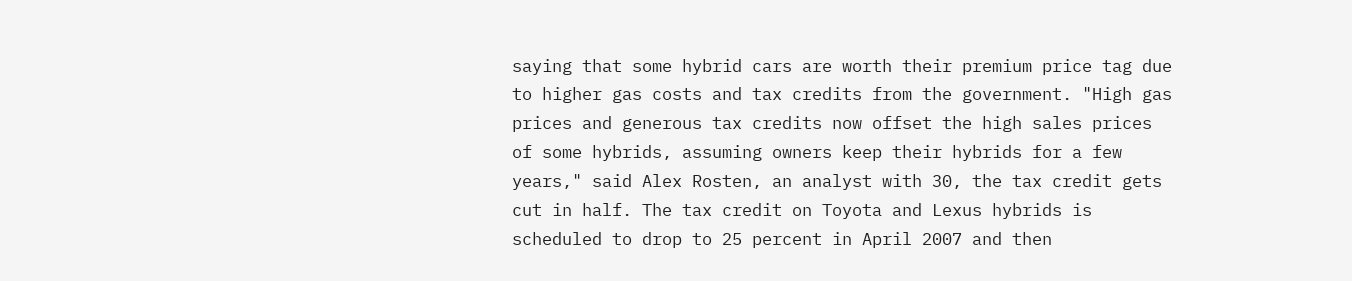saying that some hybrid cars are worth their premium price tag due to higher gas costs and tax credits from the government. "High gas prices and generous tax credits now offset the high sales prices of some hybrids, assuming owners keep their hybrids for a few years," said Alex Rosten, an analyst with 30, the tax credit gets cut in half. The tax credit on Toyota and Lexus hybrids is scheduled to drop to 25 percent in April 2007 and then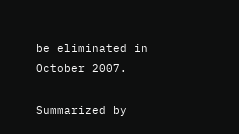be eliminated in October 2007.

Summarized by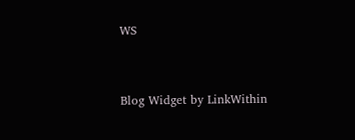WS


Blog Widget by LinkWithin